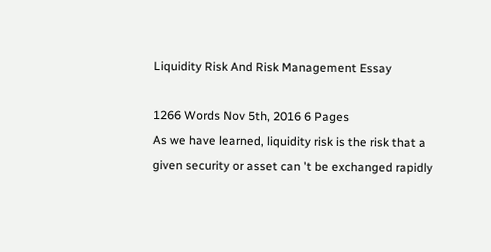Liquidity Risk And Risk Management Essay

1266 Words Nov 5th, 2016 6 Pages
As we have learned, liquidity risk is the risk that a given security or asset can 't be exchanged rapidly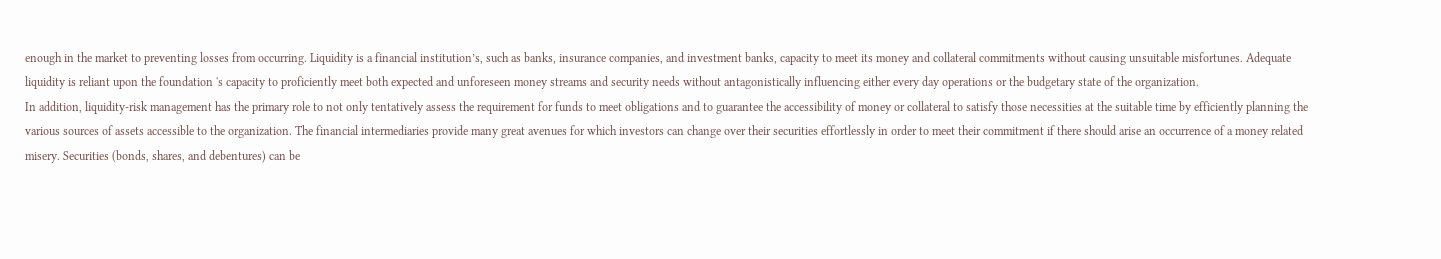enough in the market to preventing losses from occurring. Liquidity is a financial institution’s, such as banks, insurance companies, and investment banks, capacity to meet its money and collateral commitments without causing unsuitable misfortunes. Adequate liquidity is reliant upon the foundation 's capacity to proficiently meet both expected and unforeseen money streams and security needs without antagonistically influencing either every day operations or the budgetary state of the organization.
In addition, liquidity-risk management has the primary role to not only tentatively assess the requirement for funds to meet obligations and to guarantee the accessibility of money or collateral to satisfy those necessities at the suitable time by efficiently planning the various sources of assets accessible to the organization. The financial intermediaries provide many great avenues for which investors can change over their securities effortlessly in order to meet their commitment if there should arise an occurrence of a money related misery. Securities (bonds, shares, and debentures) can be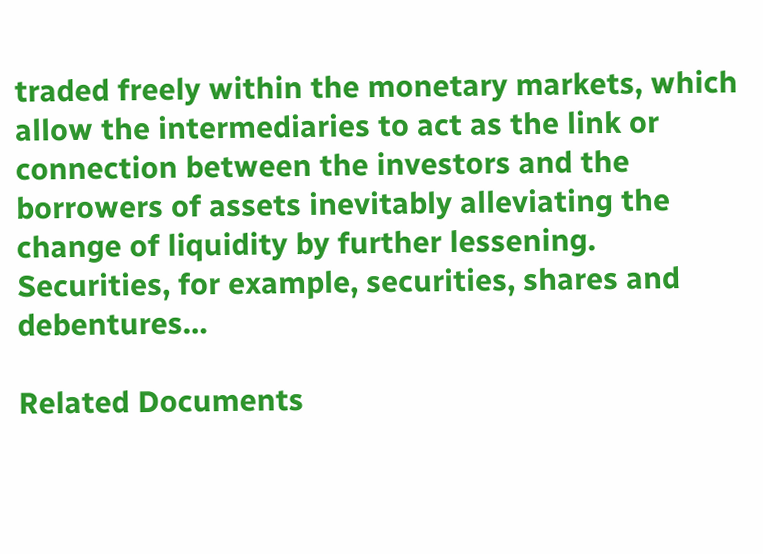traded freely within the monetary markets, which allow the intermediaries to act as the link or connection between the investors and the borrowers of assets inevitably alleviating the change of liquidity by further lessening.
Securities, for example, securities, shares and debentures…

Related Documents